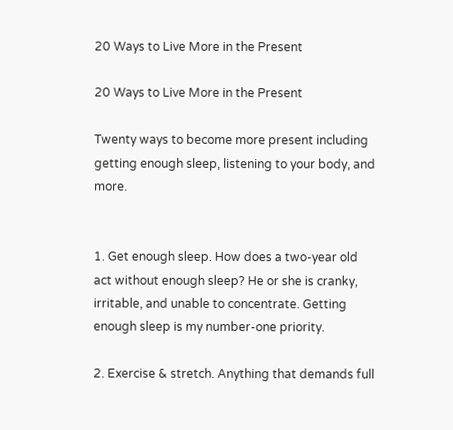20 Ways to Live More in the Present

20 Ways to Live More in the Present

Twenty ways to become more present including getting enough sleep, listening to your body, and more.


1. Get enough sleep. How does a two-year old act without enough sleep? He or she is cranky, irritable, and unable to concentrate. Getting enough sleep is my number-one priority.

2. Exercise & stretch. Anything that demands full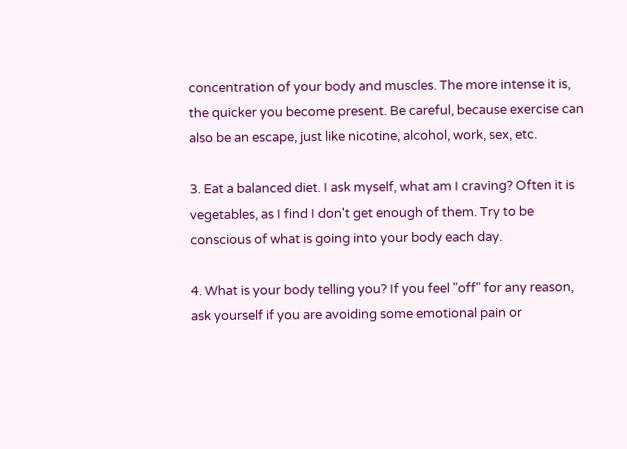concentration of your body and muscles. The more intense it is, the quicker you become present. Be careful, because exercise can also be an escape, just like nicotine, alcohol, work, sex, etc.

3. Eat a balanced diet. I ask myself, what am I craving? Often it is vegetables, as I find I don't get enough of them. Try to be conscious of what is going into your body each day.

4. What is your body telling you? If you feel "off" for any reason, ask yourself if you are avoiding some emotional pain or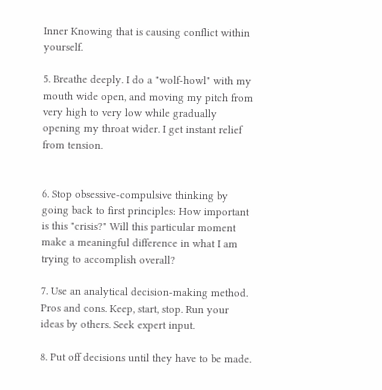Inner Knowing that is causing conflict within yourself.

5. Breathe deeply. I do a "wolf-howl" with my mouth wide open, and moving my pitch from very high to very low while gradually opening my throat wider. I get instant relief from tension.


6. Stop obsessive-compulsive thinking by going back to first principles: How important is this "crisis?" Will this particular moment make a meaningful difference in what I am trying to accomplish overall?

7. Use an analytical decision-making method. Pros and cons. Keep, start, stop. Run your ideas by others. Seek expert input.

8. Put off decisions until they have to be made.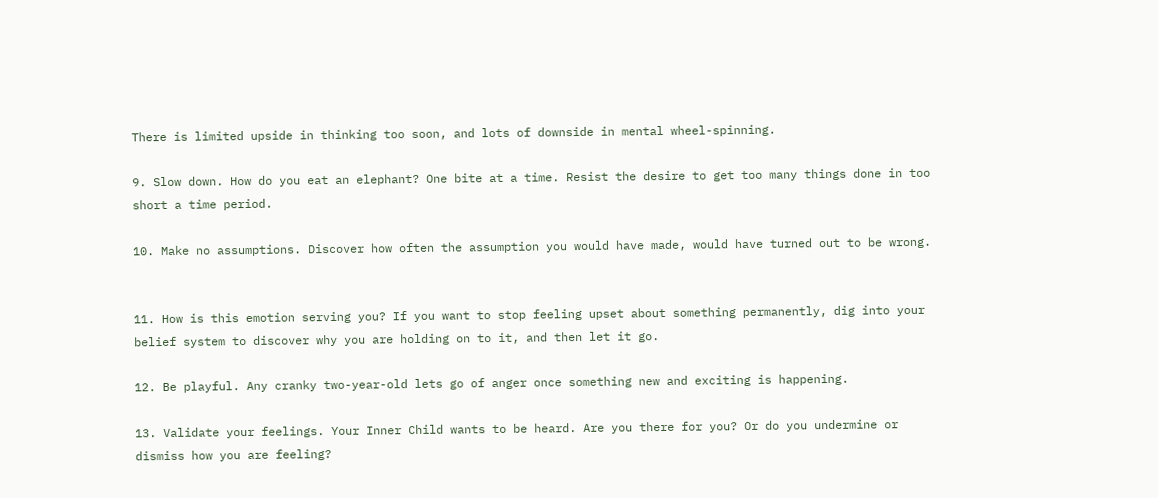There is limited upside in thinking too soon, and lots of downside in mental wheel-spinning.

9. Slow down. How do you eat an elephant? One bite at a time. Resist the desire to get too many things done in too short a time period.

10. Make no assumptions. Discover how often the assumption you would have made, would have turned out to be wrong.


11. How is this emotion serving you? If you want to stop feeling upset about something permanently, dig into your belief system to discover why you are holding on to it, and then let it go.

12. Be playful. Any cranky two-year-old lets go of anger once something new and exciting is happening.

13. Validate your feelings. Your Inner Child wants to be heard. Are you there for you? Or do you undermine or dismiss how you are feeling?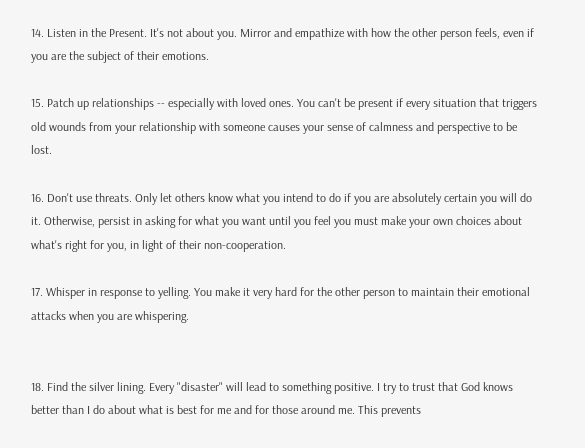14. Listen in the Present. It's not about you. Mirror and empathize with how the other person feels, even if you are the subject of their emotions.

15. Patch up relationships -- especially with loved ones. You can't be present if every situation that triggers old wounds from your relationship with someone causes your sense of calmness and perspective to be lost.

16. Don't use threats. Only let others know what you intend to do if you are absolutely certain you will do it. Otherwise, persist in asking for what you want until you feel you must make your own choices about what's right for you, in light of their non-cooperation.

17. Whisper in response to yelling. You make it very hard for the other person to maintain their emotional attacks when you are whispering.


18. Find the silver lining. Every "disaster" will lead to something positive. I try to trust that God knows better than I do about what is best for me and for those around me. This prevents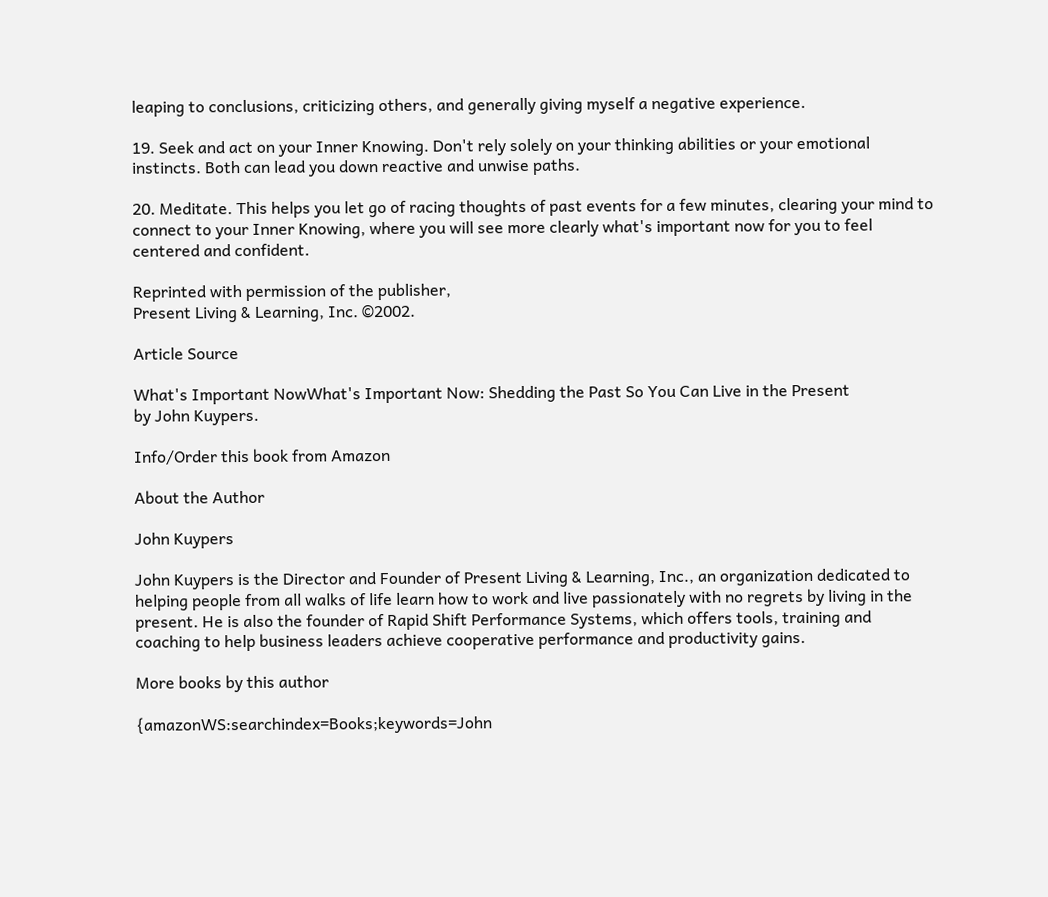leaping to conclusions, criticizing others, and generally giving myself a negative experience.

19. Seek and act on your Inner Knowing. Don't rely solely on your thinking abilities or your emotional instincts. Both can lead you down reactive and unwise paths.

20. Meditate. This helps you let go of racing thoughts of past events for a few minutes, clearing your mind to connect to your Inner Knowing, where you will see more clearly what's important now for you to feel centered and confident.

Reprinted with permission of the publisher,
Present Living & Learning, Inc. ©2002.

Article Source

What's Important NowWhat's Important Now: Shedding the Past So You Can Live in the Present
by John Kuypers.

Info/Order this book from Amazon

About the Author

John Kuypers

John Kuypers is the Director and Founder of Present Living & Learning, Inc., an organization dedicated to helping people from all walks of life learn how to work and live passionately with no regrets by living in the present. He is also the founder of Rapid Shift Performance Systems, which offers tools, training and coaching to help business leaders achieve cooperative performance and productivity gains.

More books by this author

{amazonWS:searchindex=Books;keywords=John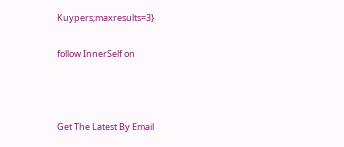Kuypers;maxresults=3}

follow InnerSelf on



Get The Latest By Email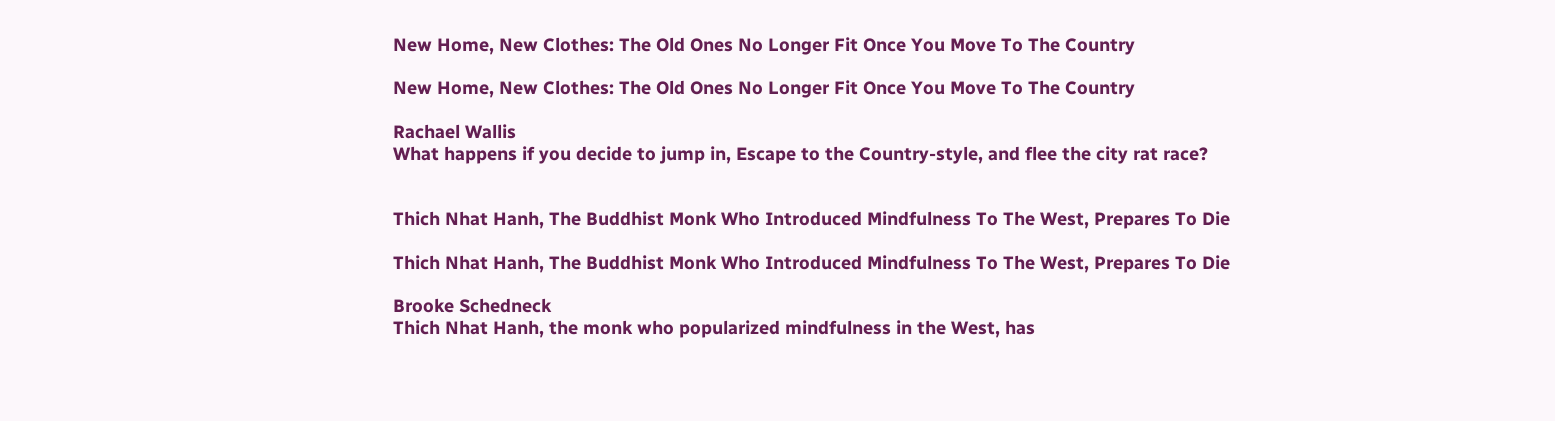New Home, New Clothes: The Old Ones No Longer Fit Once You Move To The Country

New Home, New Clothes: The Old Ones No Longer Fit Once You Move To The Country

Rachael Wallis
What happens if you decide to jump in, Escape to the Country-style, and flee the city rat race?


Thich Nhat Hanh, The Buddhist Monk Who Introduced Mindfulness To The West, Prepares To Die

Thich Nhat Hanh, The Buddhist Monk Who Introduced Mindfulness To The West, Prepares To Die

Brooke Schedneck
Thich Nhat Hanh, the monk who popularized mindfulness in the West, has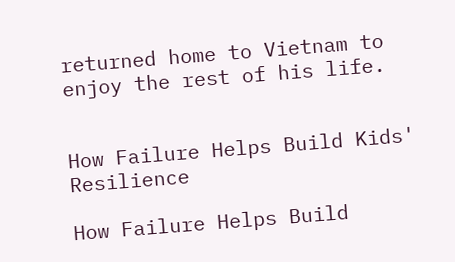returned home to Vietnam to enjoy the rest of his life.


How Failure Helps Build Kids' Resilience

How Failure Helps Build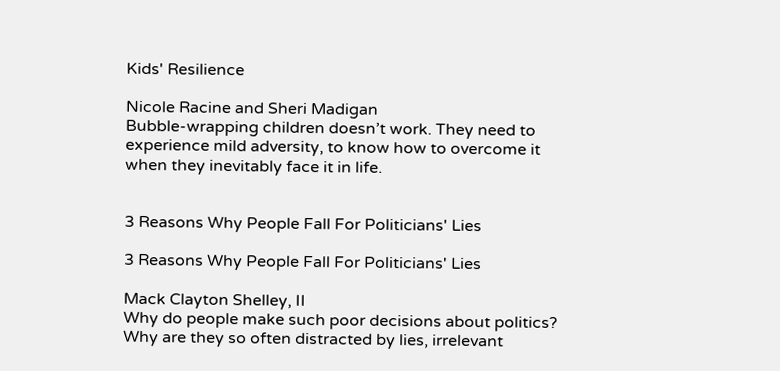Kids' Resilience

Nicole Racine and Sheri Madigan
Bubble-wrapping children doesn’t work. They need to experience mild adversity, to know how to overcome it when they inevitably face it in life.


3 Reasons Why People Fall For Politicians' Lies

3 Reasons Why People Fall For Politicians' Lies

Mack Clayton Shelley, II
Why do people make such poor decisions about politics? Why are they so often distracted by lies, irrelevant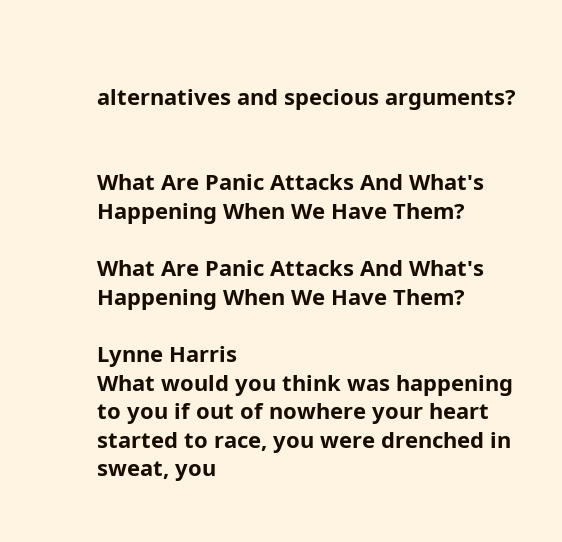alternatives and specious arguments?


What Are Panic Attacks And What's Happening When We Have Them?

What Are Panic Attacks And What's Happening When We Have Them?

Lynne Harris
What would you think was happening to you if out of nowhere your heart started to race, you were drenched in sweat, you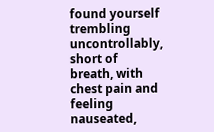found yourself trembling uncontrollably, short of breath, with chest pain and feeling nauseated,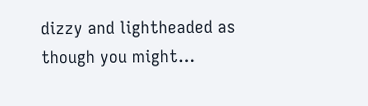dizzy and lightheaded as though you might…